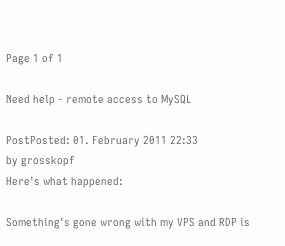Page 1 of 1

Need help - remote access to MySQL

PostPosted: 01. February 2011 22:33
by grosskopf
Here's what happened:

Something's gone wrong with my VPS and RDP is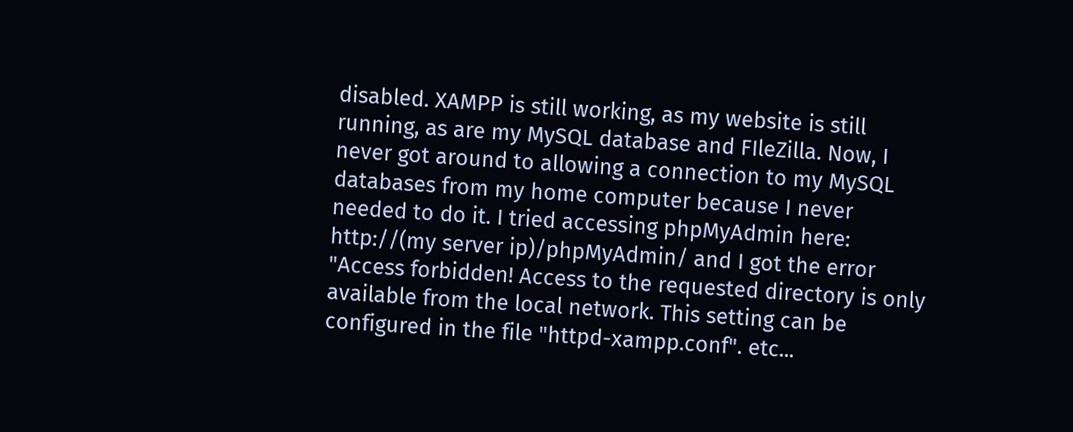disabled. XAMPP is still working, as my website is still running, as are my MySQL database and FIleZilla. Now, I never got around to allowing a connection to my MySQL databases from my home computer because I never needed to do it. I tried accessing phpMyAdmin here: http://(my server ip)/phpMyAdmin/ and I got the error "Access forbidden! Access to the requested directory is only available from the local network. This setting can be configured in the file "httpd-xampp.conf". etc...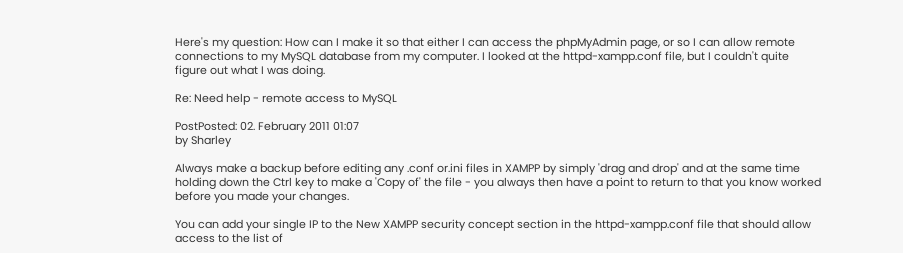Here's my question: How can I make it so that either I can access the phpMyAdmin page, or so I can allow remote connections to my MySQL database from my computer. I looked at the httpd-xampp.conf file, but I couldn't quite figure out what I was doing.

Re: Need help - remote access to MySQL

PostPosted: 02. February 2011 01:07
by Sharley

Always make a backup before editing any .conf or.ini files in XAMPP by simply 'drag and drop' and at the same time holding down the Ctrl key to make a 'Copy of' the file - you always then have a point to return to that you know worked before you made your changes.

You can add your single IP to the New XAMPP security concept section in the httpd-xampp.conf file that should allow access to the list of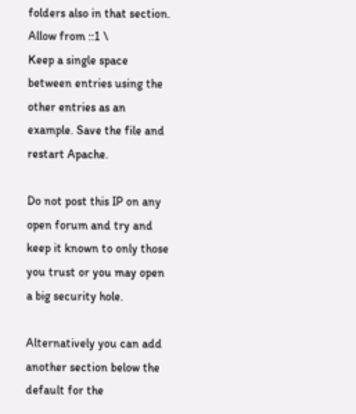folders also in that section.
Allow from ::1 \
Keep a single space between entries using the other entries as an example. Save the file and restart Apache.

Do not post this IP on any open forum and try and keep it known to only those you trust or you may open a big security hole.

Alternatively you can add another section below the default for the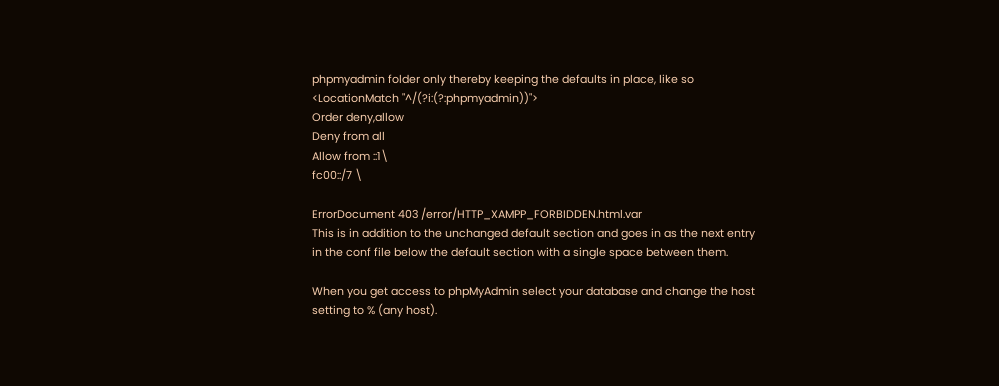phpmyadmin folder only thereby keeping the defaults in place, like so
<LocationMatch "^/(?i:(?:phpmyadmin))">
Order deny,allow
Deny from all
Allow from ::1\
fc00::/7 \

ErrorDocument 403 /error/HTTP_XAMPP_FORBIDDEN.html.var
This is in addition to the unchanged default section and goes in as the next entry in the conf file below the default section with a single space between them.

When you get access to phpMyAdmin select your database and change the host setting to % (any host).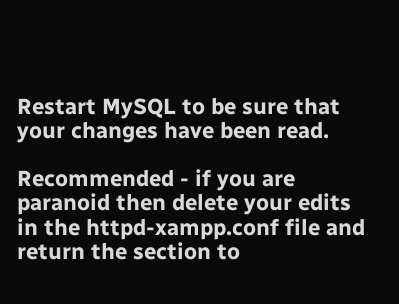Restart MySQL to be sure that your changes have been read.

Recommended - if you are paranoid then delete your edits in the httpd-xampp.conf file and return the section to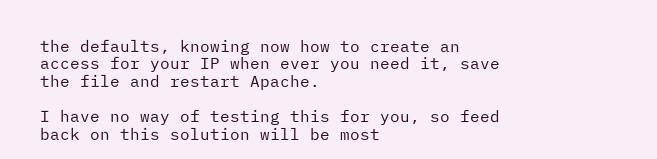the defaults, knowing now how to create an access for your IP when ever you need it, save the file and restart Apache.

I have no way of testing this for you, so feed back on this solution will be most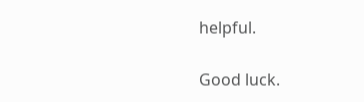helpful.

Good luck.